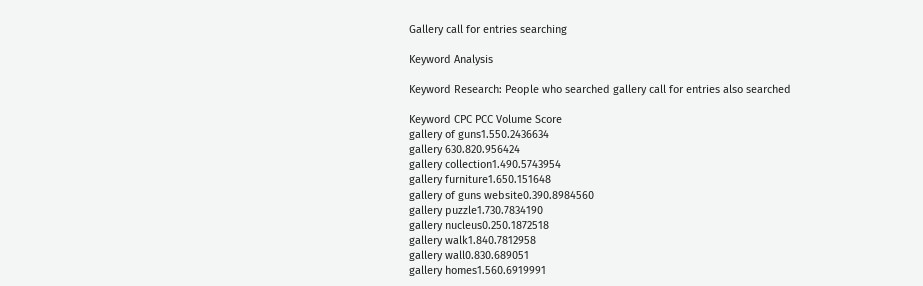Gallery call for entries searching

Keyword Analysis

Keyword Research: People who searched gallery call for entries also searched

Keyword CPC PCC Volume Score
gallery of guns1.550.2436634
gallery 630.820.956424
gallery collection1.490.5743954
gallery furniture1.650.151648
gallery of guns website0.390.8984560
gallery puzzle1.730.7834190
gallery nucleus0.250.1872518
gallery walk1.840.7812958
gallery wall0.830.689051
gallery homes1.560.6919991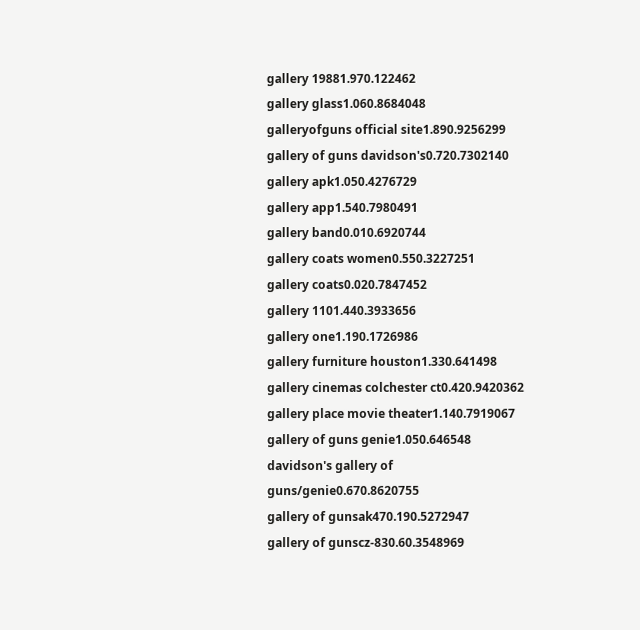gallery 19881.970.122462
gallery glass1.060.8684048
galleryofguns official site1.890.9256299
gallery of guns davidson's0.720.7302140
gallery apk1.050.4276729
gallery app1.540.7980491
gallery band0.010.6920744
gallery coats women0.550.3227251
gallery coats0.020.7847452
gallery 1101.440.3933656
gallery one1.190.1726986
gallery furniture houston1.330.641498
gallery cinemas colchester ct0.420.9420362
gallery place movie theater1.140.7919067
gallery of guns genie1.050.646548
davidson's gallery of guns/genie0.670.8620755
gallery of gunsak470.190.5272947
gallery of gunscz-830.60.3548969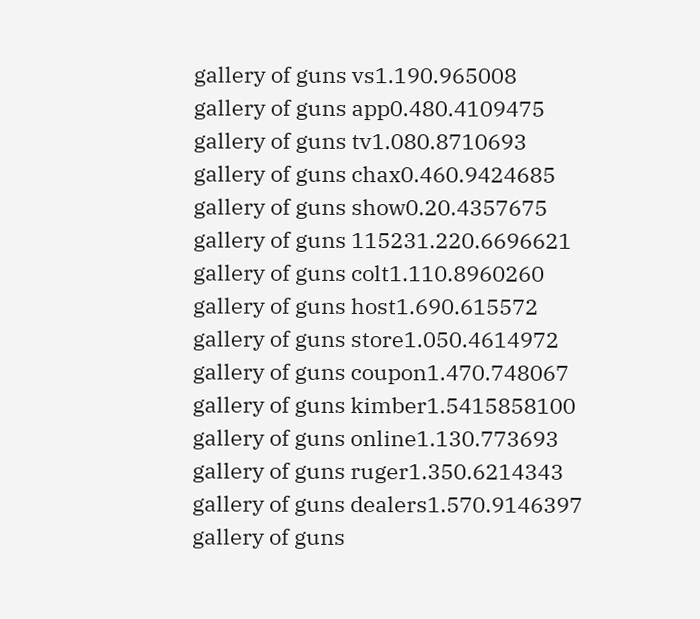gallery of guns vs1.190.965008
gallery of guns app0.480.4109475
gallery of guns tv1.080.8710693
gallery of guns chax0.460.9424685
gallery of guns show0.20.4357675
gallery of guns 115231.220.6696621
gallery of guns colt1.110.8960260
gallery of guns host1.690.615572
gallery of guns store1.050.4614972
gallery of guns coupon1.470.748067
gallery of guns kimber1.5415858100
gallery of guns online1.130.773693
gallery of guns ruger1.350.6214343
gallery of guns dealers1.570.9146397
gallery of guns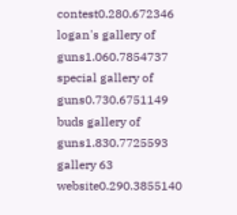contest0.280.672346
logan's gallery of guns1.060.7854737
special gallery of guns0.730.6751149
buds gallery of guns1.830.7725593
gallery 63 website0.290.3855140